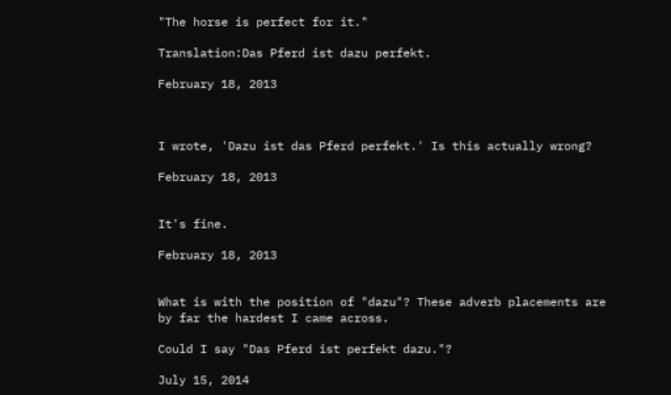"The horse is perfect for it."

Translation:Das Pferd ist dazu perfekt.

February 18, 2013



I wrote, 'Dazu ist das Pferd perfekt.' Is this actually wrong?

February 18, 2013


It's fine.

February 18, 2013


What is with the position of "dazu"? These adverb placements are by far the hardest I came across.

Could I say "Das Pferd ist perfekt dazu."?

July 15, 2014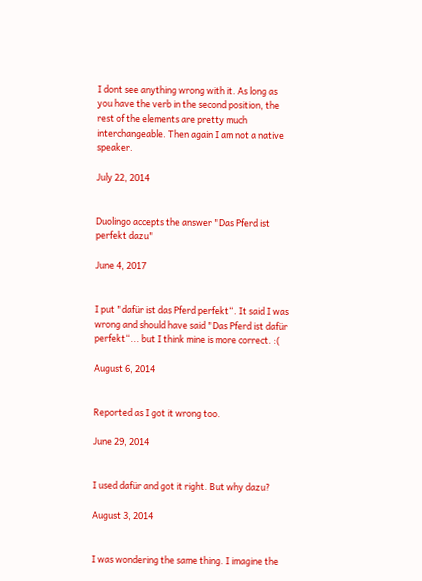I dont see anything wrong with it. As long as you have the verb in the second position, the rest of the elements are pretty much interchangeable. Then again I am not a native speaker.

July 22, 2014


Duolingo accepts the answer "Das Pferd ist perfekt dazu"

June 4, 2017


I put "dafür ist das Pferd perfekt“. It said I was wrong and should have said "Das Pferd ist dafür perfekt“... but I think mine is more correct. :(

August 6, 2014


Reported as I got it wrong too.

June 29, 2014


I used dafür and got it right. But why dazu?

August 3, 2014


I was wondering the same thing. I imagine the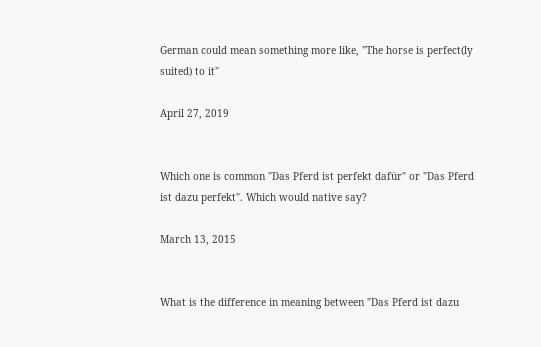German could mean something more like, "The horse is perfect(ly suited) to it"

April 27, 2019


Which one is common "Das Pferd ist perfekt dafür" or "Das Pferd ist dazu perfekt". Which would native say?

March 13, 2015


What is the difference in meaning between "Das Pferd ist dazu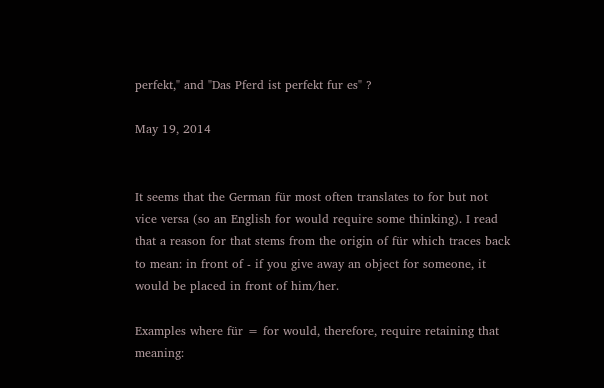perfekt," and "Das Pferd ist perfekt fur es" ?

May 19, 2014


It seems that the German für most often translates to for but not vice versa (so an English for would require some thinking). I read that a reason for that stems from the origin of für which traces back to mean: in front of - if you give away an object for someone, it would be placed in front of him/her.

Examples where für = for would, therefore, require retaining that meaning: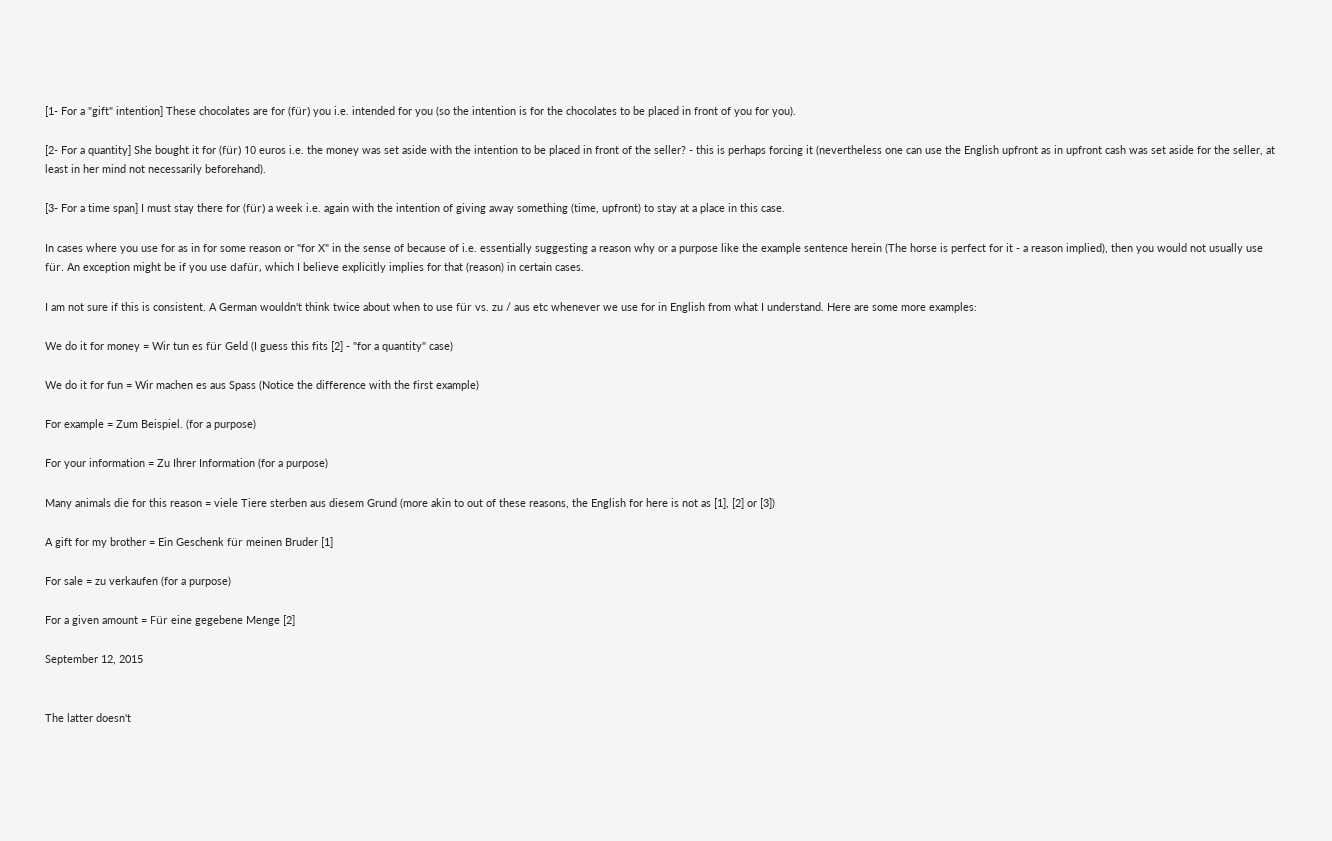[1- For a "gift" intention] These chocolates are for (für) you i.e. intended for you (so the intention is for the chocolates to be placed in front of you for you).

[2- For a quantity] She bought it for (für) 10 euros i.e. the money was set aside with the intention to be placed in front of the seller? - this is perhaps forcing it (nevertheless one can use the English upfront as in upfront cash was set aside for the seller, at least in her mind not necessarily beforehand).

[3- For a time span] I must stay there for (für) a week i.e. again with the intention of giving away something (time, upfront) to stay at a place in this case.

In cases where you use for as in for some reason or "for X" in the sense of because of i.e. essentially suggesting a reason why or a purpose like the example sentence herein (The horse is perfect for it - a reason implied), then you would not usually use für. An exception might be if you use dafür, which I believe explicitly implies for that (reason) in certain cases.

I am not sure if this is consistent. A German wouldn't think twice about when to use für vs. zu / aus etc whenever we use for in English from what I understand. Here are some more examples:

We do it for money = Wir tun es für Geld (I guess this fits [2] - "for a quantity" case)

We do it for fun = Wir machen es aus Spass (Notice the difference with the first example)

For example = Zum Beispiel. (for a purpose)

For your information = Zu Ihrer Information (for a purpose)

Many animals die for this reason = viele Tiere sterben aus diesem Grund (more akin to out of these reasons, the English for here is not as [1], [2] or [3])

A gift for my brother = Ein Geschenk für meinen Bruder [1]

For sale = zu verkaufen (for a purpose)

For a given amount = Für eine gegebene Menge [2]

September 12, 2015


The latter doesn't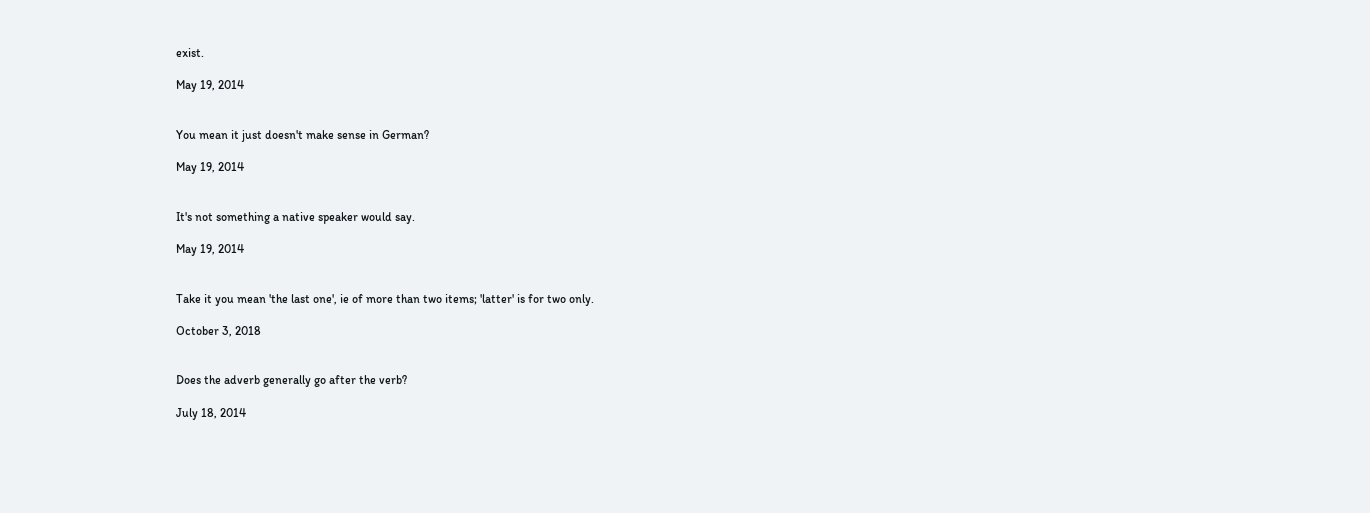exist.

May 19, 2014


You mean it just doesn't make sense in German?

May 19, 2014


It's not something a native speaker would say.

May 19, 2014


Take it you mean 'the last one', ie of more than two items; 'latter' is for two only.

October 3, 2018


Does the adverb generally go after the verb?

July 18, 2014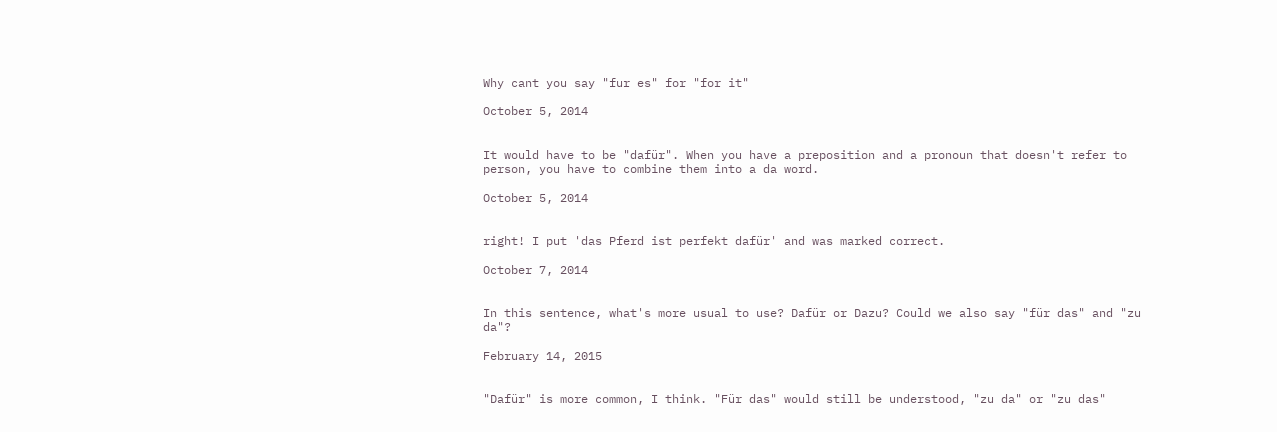Why cant you say "fur es" for "for it"

October 5, 2014


It would have to be "dafür". When you have a preposition and a pronoun that doesn't refer to person, you have to combine them into a da word.

October 5, 2014


right! I put 'das Pferd ist perfekt dafür' and was marked correct.

October 7, 2014


In this sentence, what's more usual to use? Dafür or Dazu? Could we also say "für das" and "zu da"?

February 14, 2015


"Dafür" is more common, I think. "Für das" would still be understood, "zu da" or "zu das"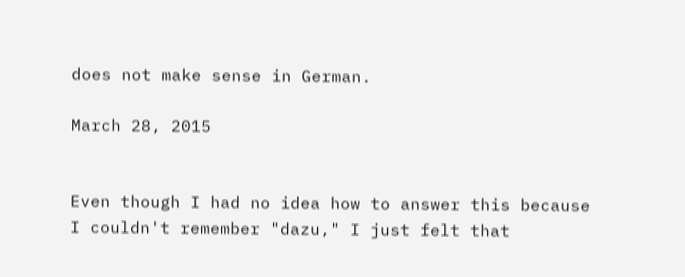does not make sense in German.

March 28, 2015


Even though I had no idea how to answer this because I couldn't remember "dazu," I just felt that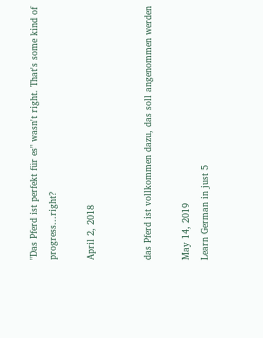"Das Pferd ist perfekt für es" wasn't right. That's some kind of progress...right?

April 2, 2018


das Pferd ist vollkommen dazu, das soll angenommen werden

May 14, 2019
Learn German in just 5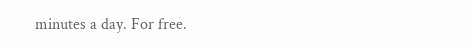minutes a day. For free.